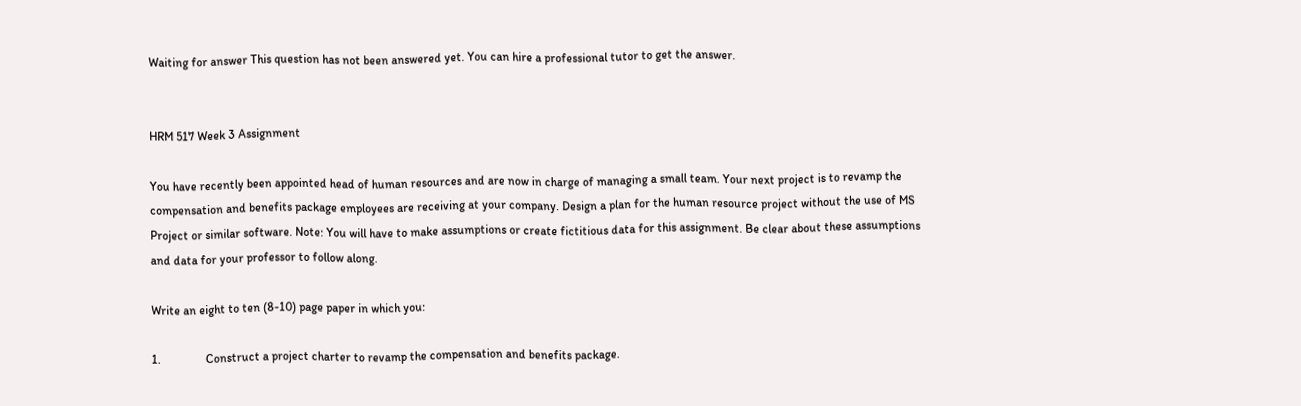Waiting for answer This question has not been answered yet. You can hire a professional tutor to get the answer.


HRM 517 Week 3 Assignment

You have recently been appointed head of human resources and are now in charge of managing a small team. Your next project is to revamp the compensation and benefits package employees are receiving at your company. Design a plan for the human resource project without the use of MS Project or similar software. Note: You will have to make assumptions or create fictitious data for this assignment. Be clear about these assumptions and data for your professor to follow along.

Write an eight to ten (8-10) page paper in which you:

1.               Construct a project charter to revamp the compensation and benefits package.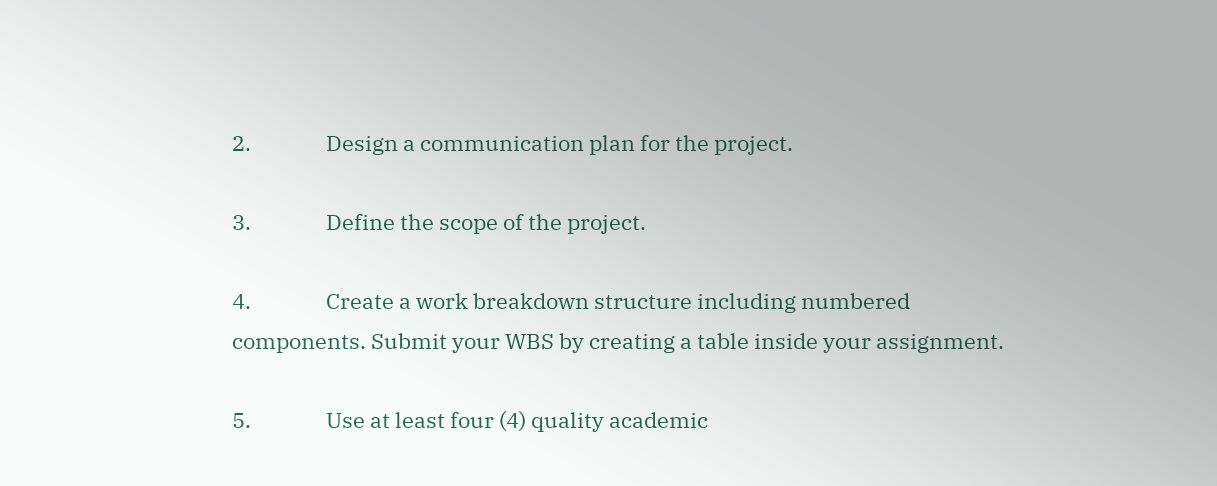2.               Design a communication plan for the project.

3.               Define the scope of the project.

4.               Create a work breakdown structure including numbered components. Submit your WBS by creating a table inside your assignment.

5.               Use at least four (4) quality academic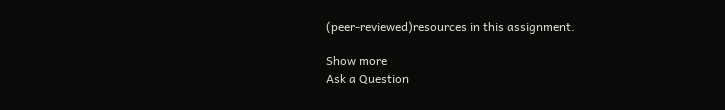(peer-reviewed)resources in this assignment.

Show more
Ask a Question